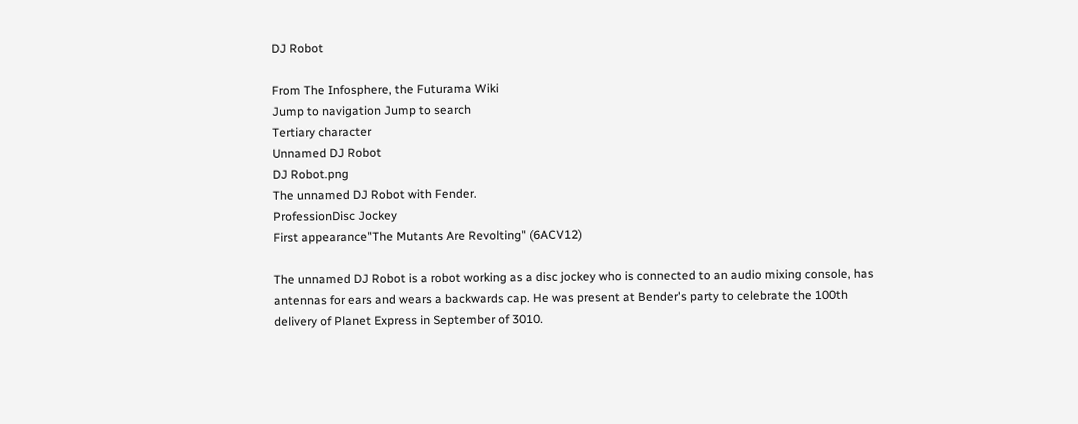DJ Robot

From The Infosphere, the Futurama Wiki
Jump to navigation Jump to search
Tertiary character
Unnamed DJ Robot
DJ Robot.png
The unnamed DJ Robot with Fender.
ProfessionDisc Jockey
First appearance"The Mutants Are Revolting" (6ACV12)

The unnamed DJ Robot is a robot working as a disc jockey who is connected to an audio mixing console, has antennas for ears and wears a backwards cap. He was present at Bender's party to celebrate the 100th delivery of Planet Express in September of 3010.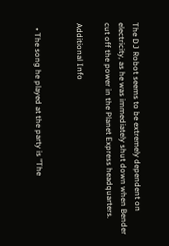The DJ Robot seems to be extremely dependent on electricity, as he was immediately shut down when Bender cut off the power in the Planet Express headquarters.

Additional Info


  • The song he played at the party is "The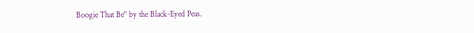Boogie That Be" by the Black-Eyed Peas.